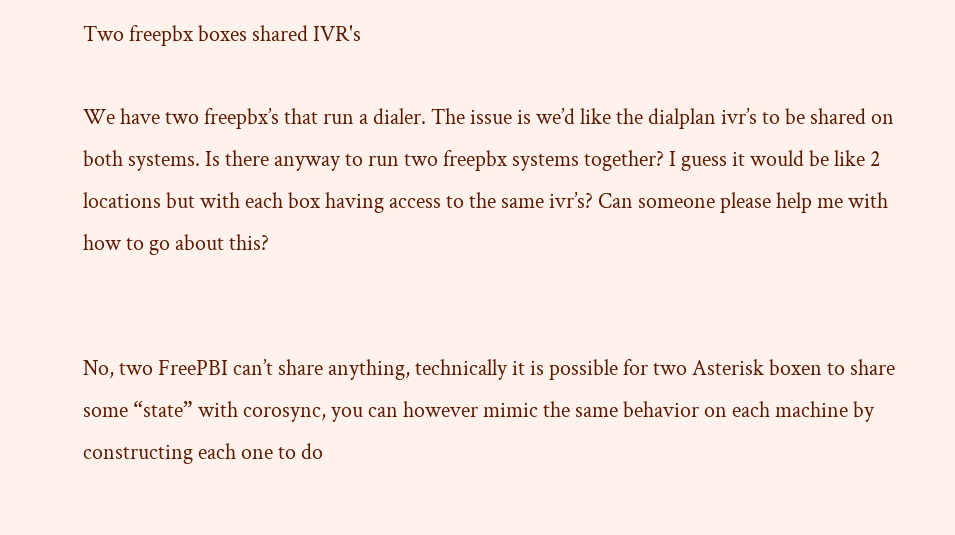Two freepbx boxes shared IVR's

We have two freepbx’s that run a dialer. The issue is we’d like the dialplan ivr’s to be shared on both systems. Is there anyway to run two freepbx systems together? I guess it would be like 2 locations but with each box having access to the same ivr’s? Can someone please help me with how to go about this?


No, two FreePBI can’t share anything, technically it is possible for two Asterisk boxen to share some “state” with corosync, you can however mimic the same behavior on each machine by constructing each one to do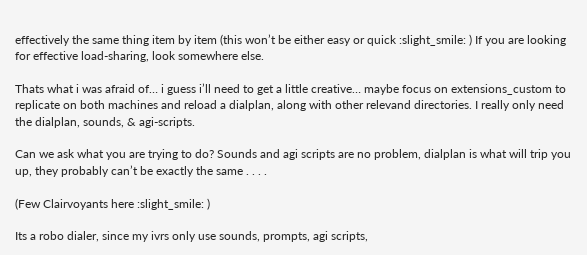effectively the same thing item by item (this won’t be either easy or quick :slight_smile: ) If you are looking for effective load-sharing, look somewhere else.

Thats what i was afraid of… i guess i’ll need to get a little creative… maybe focus on extensions_custom to replicate on both machines and reload a dialplan, along with other relevand directories. I really only need the dialplan, sounds, & agi-scripts.

Can we ask what you are trying to do? Sounds and agi scripts are no problem, dialplan is what will trip you up, they probably can’t be exactly the same . . . .

(Few Clairvoyants here :slight_smile: )

Its a robo dialer, since my ivrs only use sounds, prompts, agi scripts,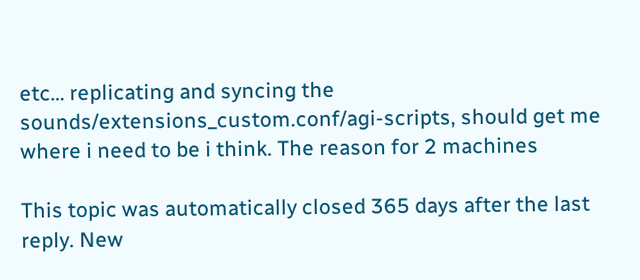etc… replicating and syncing the sounds/extensions_custom.conf/agi-scripts, should get me where i need to be i think. The reason for 2 machines

This topic was automatically closed 365 days after the last reply. New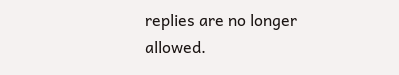replies are no longer allowed.